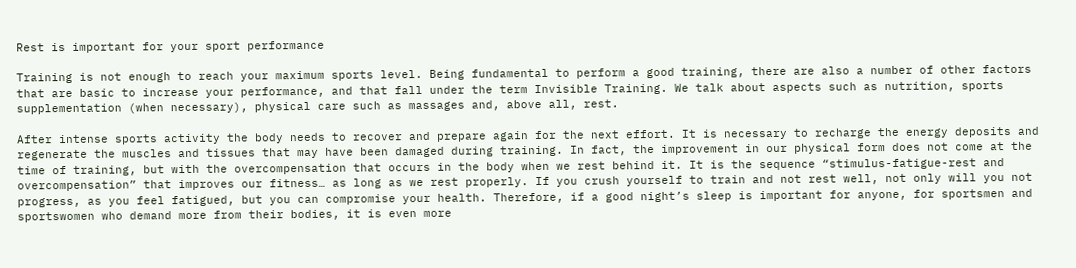Rest is important for your sport performance

Training is not enough to reach your maximum sports level. Being fundamental to perform a good training, there are also a number of other factors that are basic to increase your performance, and that fall under the term Invisible Training. We talk about aspects such as nutrition, sports supplementation (when necessary), physical care such as massages and, above all, rest.

After intense sports activity the body needs to recover and prepare again for the next effort. It is necessary to recharge the energy deposits and regenerate the muscles and tissues that may have been damaged during training. In fact, the improvement in our physical form does not come at the time of training, but with the overcompensation that occurs in the body when we rest behind it. It is the sequence “stimulus-fatigue-rest and overcompensation” that improves our fitness… as long as we rest properly. If you crush yourself to train and not rest well, not only will you not progress, as you feel fatigued, but you can compromise your health. Therefore, if a good night’s sleep is important for anyone, for sportsmen and sportswomen who demand more from their bodies, it is even more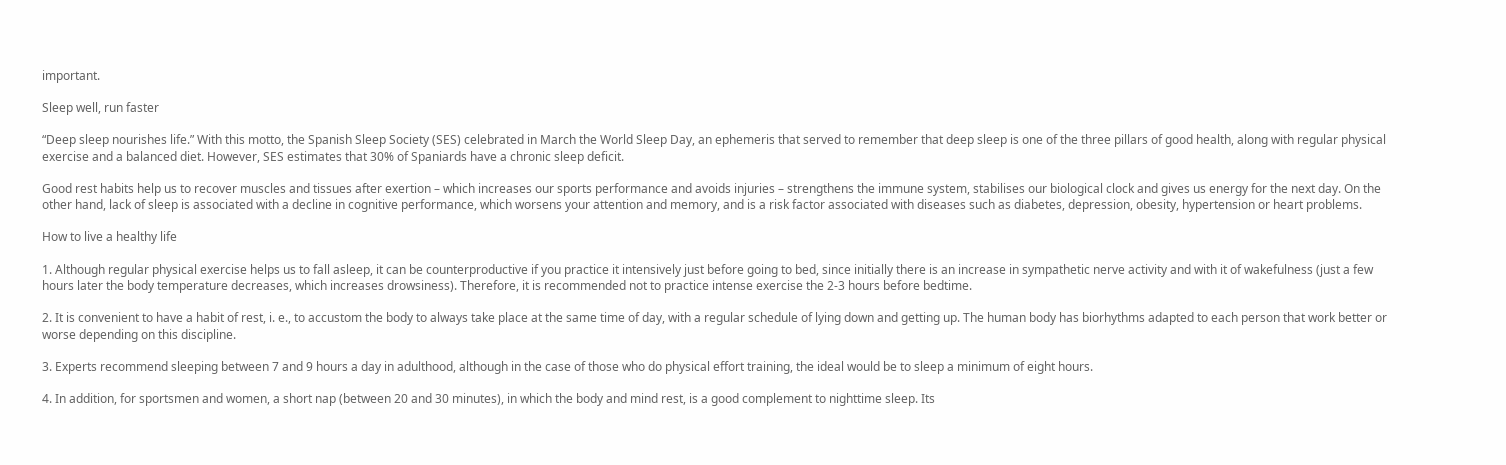important.

Sleep well, run faster

“Deep sleep nourishes life.” With this motto, the Spanish Sleep Society (SES) celebrated in March the World Sleep Day, an ephemeris that served to remember that deep sleep is one of the three pillars of good health, along with regular physical exercise and a balanced diet. However, SES estimates that 30% of Spaniards have a chronic sleep deficit.

Good rest habits help us to recover muscles and tissues after exertion – which increases our sports performance and avoids injuries – strengthens the immune system, stabilises our biological clock and gives us energy for the next day. On the other hand, lack of sleep is associated with a decline in cognitive performance, which worsens your attention and memory, and is a risk factor associated with diseases such as diabetes, depression, obesity, hypertension or heart problems.

How to live a healthy life

1. Although regular physical exercise helps us to fall asleep, it can be counterproductive if you practice it intensively just before going to bed, since initially there is an increase in sympathetic nerve activity and with it of wakefulness (just a few hours later the body temperature decreases, which increases drowsiness). Therefore, it is recommended not to practice intense exercise the 2-3 hours before bedtime.

2. It is convenient to have a habit of rest, i. e., to accustom the body to always take place at the same time of day, with a regular schedule of lying down and getting up. The human body has biorhythms adapted to each person that work better or worse depending on this discipline.

3. Experts recommend sleeping between 7 and 9 hours a day in adulthood, although in the case of those who do physical effort training, the ideal would be to sleep a minimum of eight hours.

4. In addition, for sportsmen and women, a short nap (between 20 and 30 minutes), in which the body and mind rest, is a good complement to nighttime sleep. Its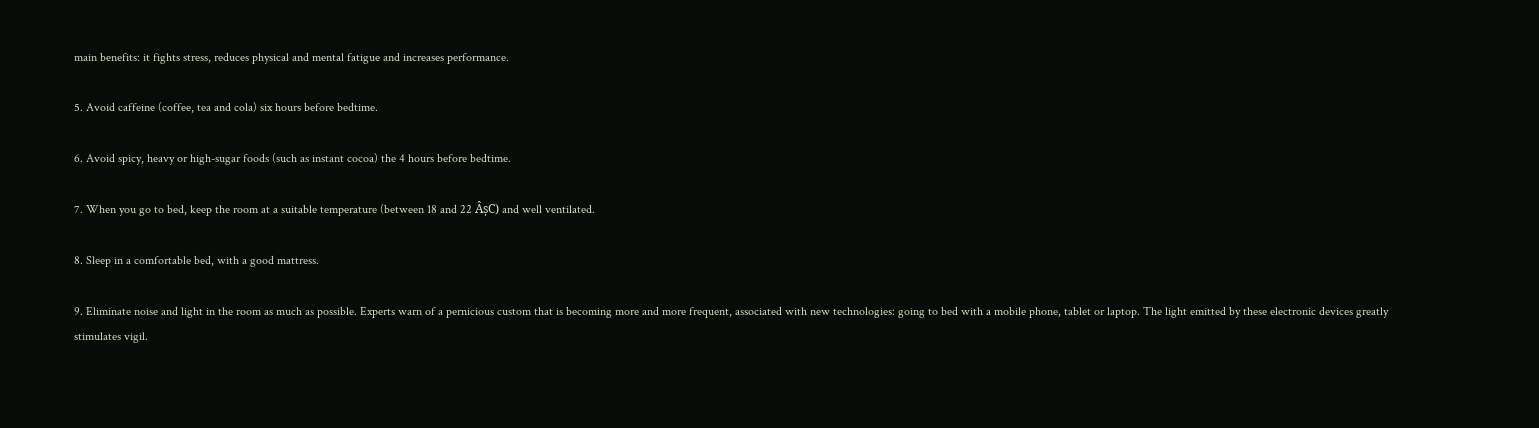main benefits: it fights stress, reduces physical and mental fatigue and increases performance.

5. Avoid caffeine (coffee, tea and cola) six hours before bedtime.

6. Avoid spicy, heavy or high-sugar foods (such as instant cocoa) the 4 hours before bedtime.

7. When you go to bed, keep the room at a suitable temperature (between 18 and 22 ÂșC) and well ventilated.

8. Sleep in a comfortable bed, with a good mattress.

9. Eliminate noise and light in the room as much as possible. Experts warn of a pernicious custom that is becoming more and more frequent, associated with new technologies: going to bed with a mobile phone, tablet or laptop. The light emitted by these electronic devices greatly stimulates vigil.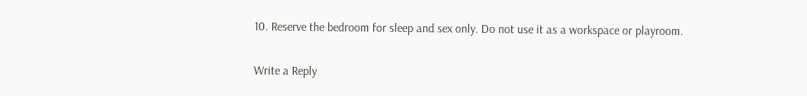10. Reserve the bedroom for sleep and sex only. Do not use it as a workspace or playroom.

Write a Reply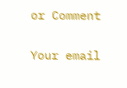or Comment

Your email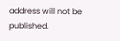address will not be published.